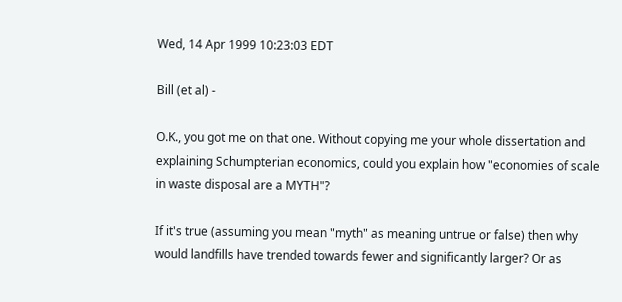Wed, 14 Apr 1999 10:23:03 EDT

Bill (et al) -

O.K., you got me on that one. Without copying me your whole dissertation and
explaining Schumpterian economics, could you explain how "economies of scale
in waste disposal are a MYTH"?

If it's true (assuming you mean "myth" as meaning untrue or false) then why
would landfills have trended towards fewer and significantly larger? Or as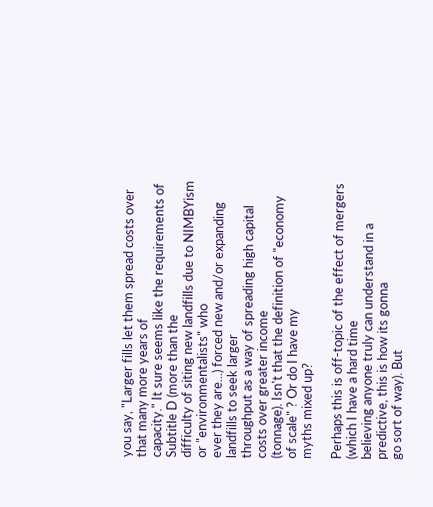you say, "Larger fills let them spread costs over that many more years of
capacity." It sure seems like the requirements of Subtitle D (more than the
difficulty of siting new landfills due to NIMBYism or "environmentalists" who
ever they are...) forced new and/or expanding landfills to seek larger
throughput as a way of spreading high capital costs over greater income
(tonnage). Isn't that the definition of "economy of scale" ? Or do I have my
myths mixed up?

Perhaps this is off-topic of the effect of mergers (which I have a hard time
believing anyone truly can understand in a predictive, this is how its gonna
go sort of way). But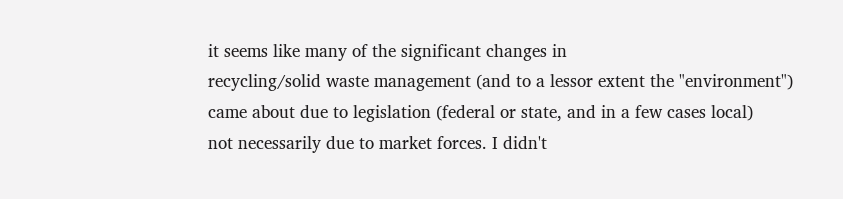it seems like many of the significant changes in
recycling/solid waste management (and to a lessor extent the "environment")
came about due to legislation (federal or state, and in a few cases local)
not necessarily due to market forces. I didn't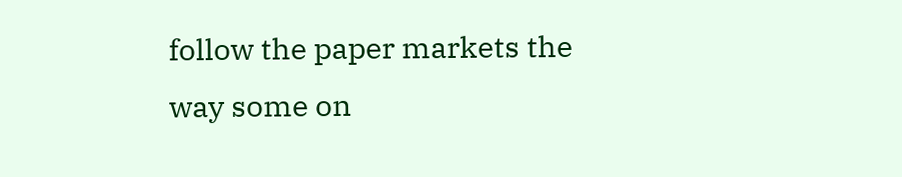follow the paper markets the
way some on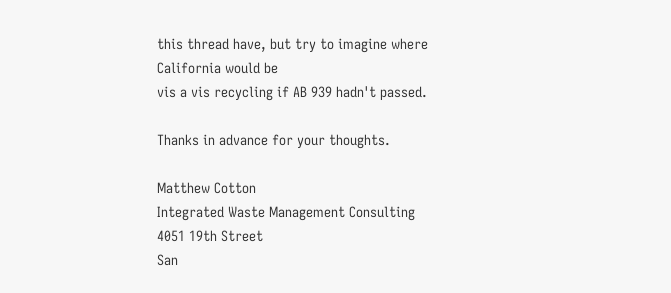this thread have, but try to imagine where California would be
vis a vis recycling if AB 939 hadn't passed.

Thanks in advance for your thoughts.

Matthew Cotton
Integrated Waste Management Consulting
4051 19th Street
San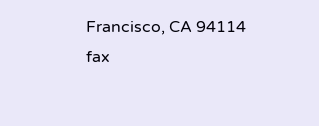Francisco, CA 94114
fax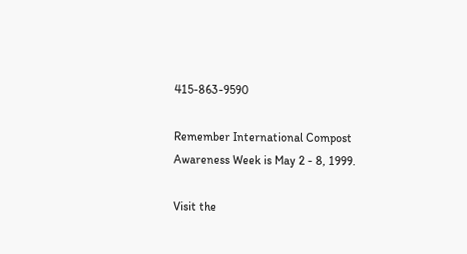415-863-9590

Remember International Compost Awareness Week is May 2 - 8, 1999.

Visit the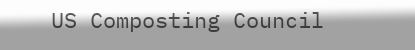US Composting Council